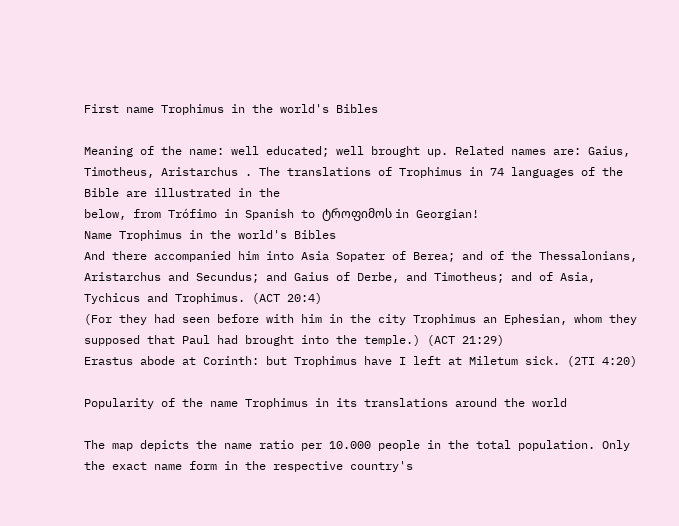First name Trophimus in the world's Bibles

Meaning of the name: well educated; well brought up. Related names are: Gaius, Timotheus, Aristarchus . The translations of Trophimus in 74 languages of the Bible are illustrated in the
below, from Trófimo in Spanish to ტროფიმოს in Georgian!
Name Trophimus in the world's Bibles
And there accompanied him into Asia Sopater of Berea; and of the Thessalonians, Aristarchus and Secundus; and Gaius of Derbe, and Timotheus; and of Asia, Tychicus and Trophimus. (ACT 20:4)
(For they had seen before with him in the city Trophimus an Ephesian, whom they supposed that Paul had brought into the temple.) (ACT 21:29)
Erastus abode at Corinth: but Trophimus have I left at Miletum sick. (2TI 4:20)

Popularity of the name Trophimus in its translations around the world

The map depicts the name ratio per 10.000 people in the total population. Only the exact name form in the respective country's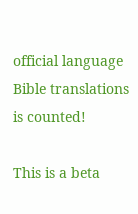official language Bible translations is counted!

This is a beta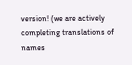version! (we are actively completing translations of names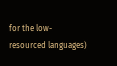for the low-resourced languages)